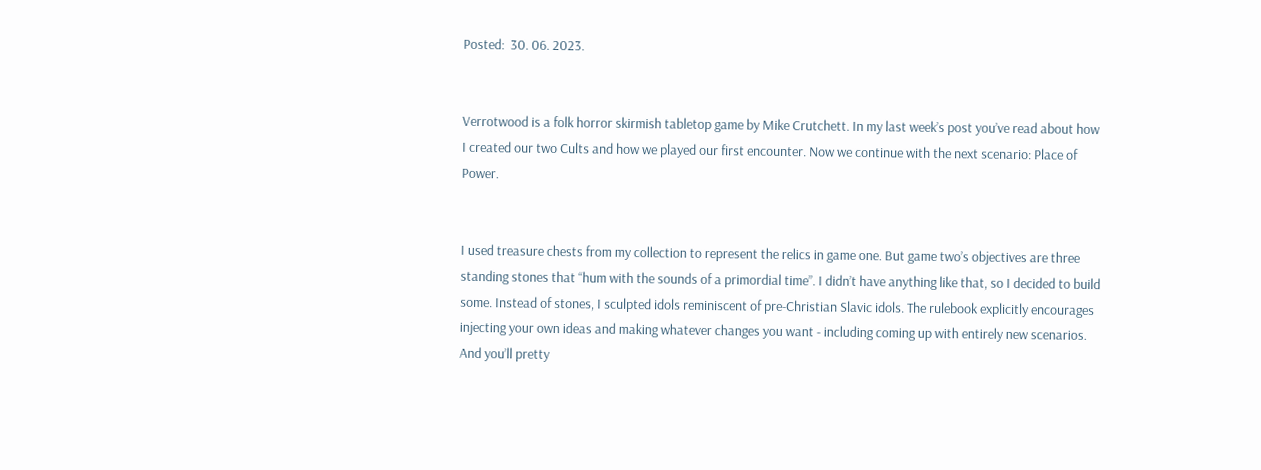Posted:  30. 06. 2023.


Verrotwood is a folk horror skirmish tabletop game by Mike Crutchett. In my last week’s post you’ve read about how I created our two Cults and how we played our first encounter. Now we continue with the next scenario: Place of Power.


I used treasure chests from my collection to represent the relics in game one. But game two’s objectives are three standing stones that “hum with the sounds of a primordial time”. I didn’t have anything like that, so I decided to build some. Instead of stones, I sculpted idols reminiscent of pre-Christian Slavic idols. The rulebook explicitly encourages injecting your own ideas and making whatever changes you want - including coming up with entirely new scenarios. And you’ll pretty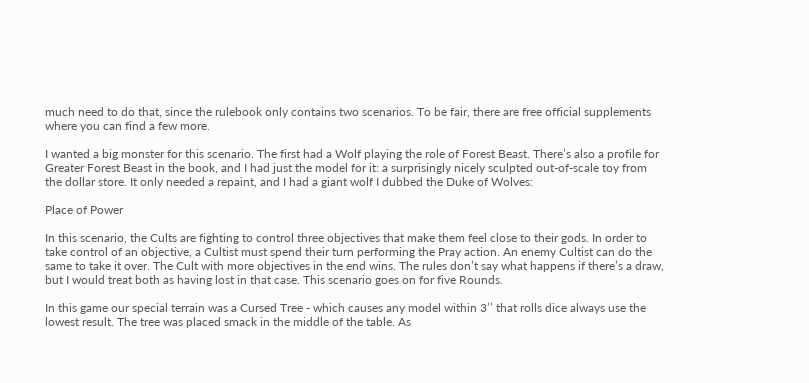much need to do that, since the rulebook only contains two scenarios. To be fair, there are free official supplements where you can find a few more.

I wanted a big monster for this scenario. The first had a Wolf playing the role of Forest Beast. There’s also a profile for Greater Forest Beast in the book, and I had just the model for it: a surprisingly nicely sculpted out-of-scale toy from the dollar store. It only needed a repaint, and I had a giant wolf I dubbed the Duke of Wolves:

Place of Power

In this scenario, the Cults are fighting to control three objectives that make them feel close to their gods. In order to take control of an objective, a Cultist must spend their turn performing the Pray action. An enemy Cultist can do the same to take it over. The Cult with more objectives in the end wins. The rules don’t say what happens if there’s a draw, but I would treat both as having lost in that case. This scenario goes on for five Rounds.

In this game our special terrain was a Cursed Tree - which causes any model within 3’’ that rolls dice always use the lowest result. The tree was placed smack in the middle of the table. As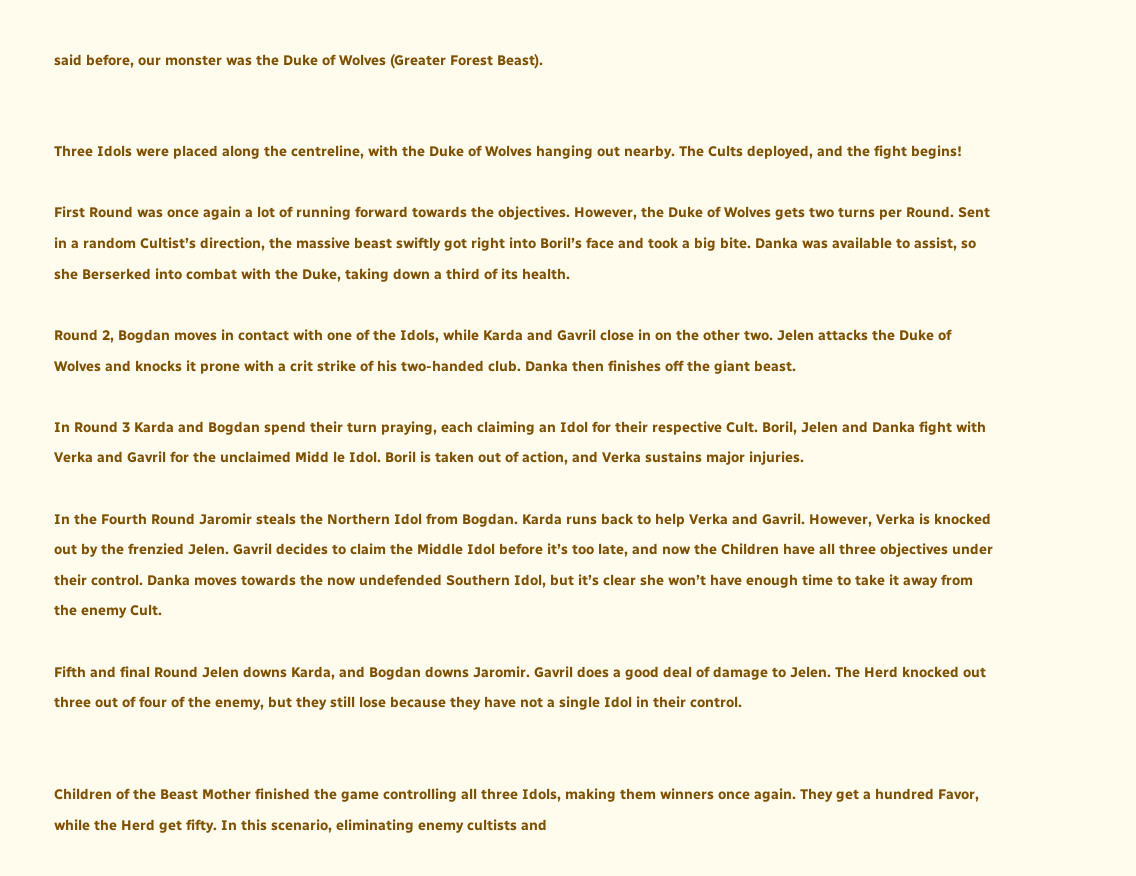said before, our monster was the Duke of Wolves (Greater Forest Beast).


Three Idols were placed along the centreline, with the Duke of Wolves hanging out nearby. The Cults deployed, and the fight begins!

First Round was once again a lot of running forward towards the objectives. However, the Duke of Wolves gets two turns per Round. Sent in a random Cultist’s direction, the massive beast swiftly got right into Boril’s face and took a big bite. Danka was available to assist, so she Berserked into combat with the Duke, taking down a third of its health.

Round 2, Bogdan moves in contact with one of the Idols, while Karda and Gavril close in on the other two. Jelen attacks the Duke of Wolves and knocks it prone with a crit strike of his two-handed club. Danka then finishes off the giant beast.

In Round 3 Karda and Bogdan spend their turn praying, each claiming an Idol for their respective Cult. Boril, Jelen and Danka fight with Verka and Gavril for the unclaimed Midd le Idol. Boril is taken out of action, and Verka sustains major injuries.

In the Fourth Round Jaromir steals the Northern Idol from Bogdan. Karda runs back to help Verka and Gavril. However, Verka is knocked out by the frenzied Jelen. Gavril decides to claim the Middle Idol before it’s too late, and now the Children have all three objectives under their control. Danka moves towards the now undefended Southern Idol, but it’s clear she won’t have enough time to take it away from the enemy Cult.

Fifth and final Round Jelen downs Karda, and Bogdan downs Jaromir. Gavril does a good deal of damage to Jelen. The Herd knocked out three out of four of the enemy, but they still lose because they have not a single Idol in their control.


Children of the Beast Mother finished the game controlling all three Idols, making them winners once again. They get a hundred Favor, while the Herd get fifty. In this scenario, eliminating enemy cultists and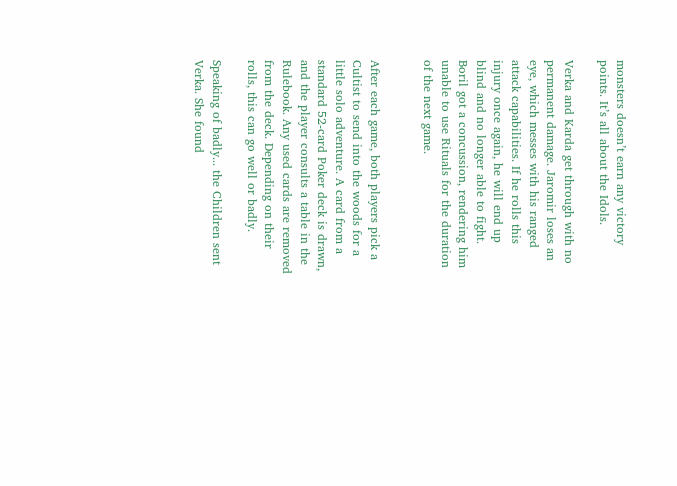monsters doesn’t earn any victory points. It’s all about the Idols.

Verka and Karda get through with no permanent damage. Jaromir loses an eye, which messes with his ranged attack capabilities. If he rolls this injury once again, he will end up blind and no longer able to fight. Boril got a concussion, rendering him unable to use Rituals for the duration of the next game.


After each game, both players pick a Cultist to send into the woods for a little solo adventure. A card from a standard 52-card Poker deck is drawn, and the player consults a table in the Rulebook. Any used cards are removed from the deck. Depending on their rolls, this can go well or badly.

Speaking of badly... the Children sent Verka. She found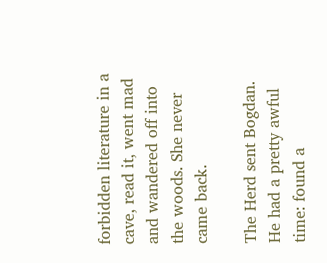forbidden literature in a cave, read it, went mad and wandered off into the woods. She never came back.

The Herd sent Bogdan. He had a pretty awful time: found a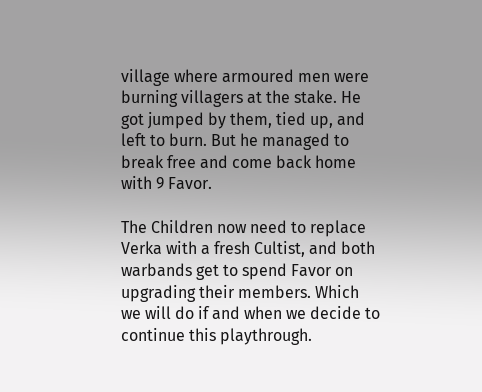village where armoured men were burning villagers at the stake. He got jumped by them, tied up, and left to burn. But he managed to break free and come back home with 9 Favor.

The Children now need to replace Verka with a fresh Cultist, and both warbands get to spend Favor on upgrading their members. Which we will do if and when we decide to continue this playthrough.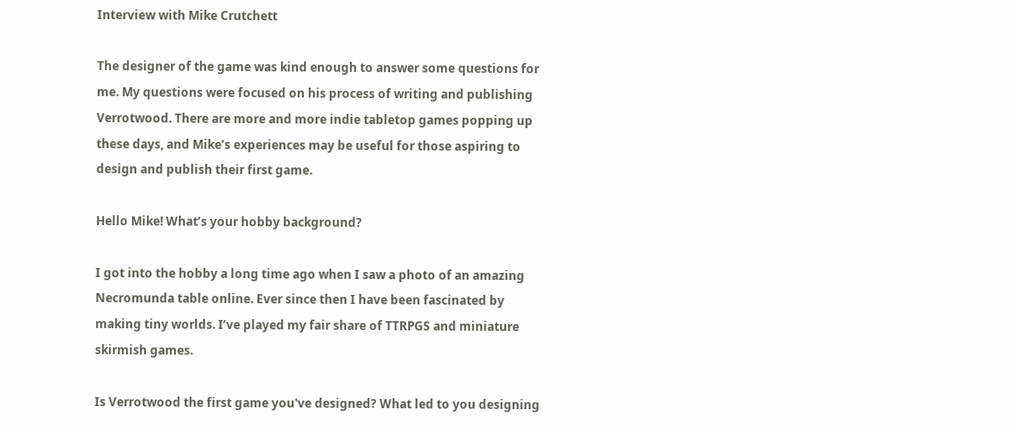Interview with Mike Crutchett

The designer of the game was kind enough to answer some questions for me. My questions were focused on his process of writing and publishing Verrotwood. There are more and more indie tabletop games popping up these days, and Mike’s experiences may be useful for those aspiring to design and publish their first game.

Hello Mike! What’s your hobby background?

I got into the hobby a long time ago when I saw a photo of an amazing Necromunda table online. Ever since then I have been fascinated by making tiny worlds. I’ve played my fair share of TTRPGS and miniature skirmish games.

Is Verrotwood the first game you've designed? What led to you designing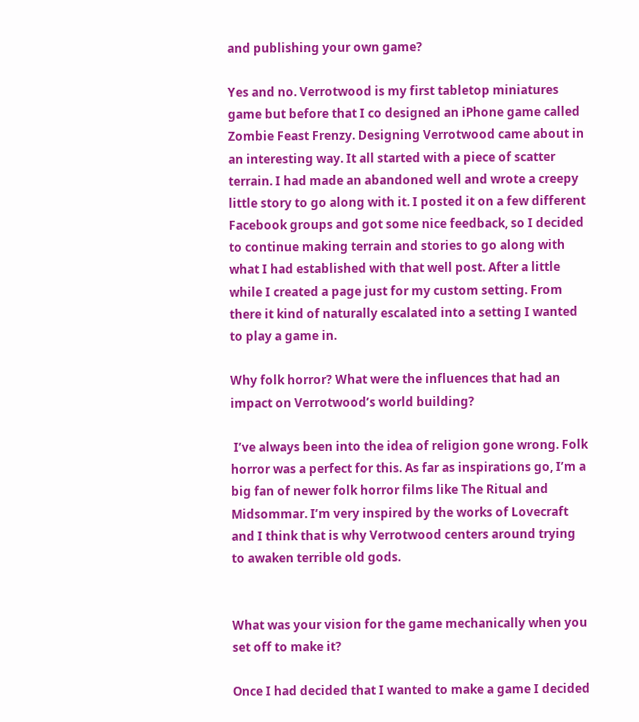and publishing your own game?

Yes and no. Verrotwood is my first tabletop miniatures game but before that I co designed an iPhone game called Zombie Feast Frenzy. Designing Verrotwood came about in an interesting way. It all started with a piece of scatter terrain. I had made an abandoned well and wrote a creepy little story to go along with it. I posted it on a few different Facebook groups and got some nice feedback, so I decided to continue making terrain and stories to go along with what I had established with that well post. After a little while I created a page just for my custom setting. From there it kind of naturally escalated into a setting I wanted to play a game in.

Why folk horror? What were the influences that had an impact on Verrotwood’s world building?

 I’ve always been into the idea of religion gone wrong. Folk horror was a perfect for this. As far as inspirations go, I’m a big fan of newer folk horror films like The Ritual and Midsommar. I’m very inspired by the works of Lovecraft and I think that is why Verrotwood centers around trying to awaken terrible old gods.


What was your vision for the game mechanically when you set off to make it?

Once I had decided that I wanted to make a game I decided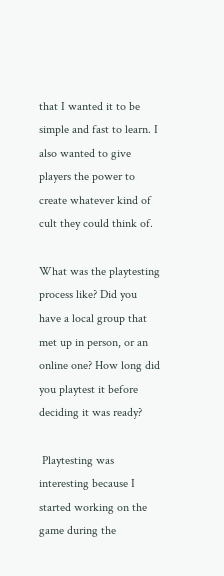that I wanted it to be simple and fast to learn. I also wanted to give players the power to create whatever kind of cult they could think of.

What was the playtesting process like? Did you have a local group that met up in person, or an online one? How long did you playtest it before deciding it was ready?

 Playtesting was interesting because I started working on the game during the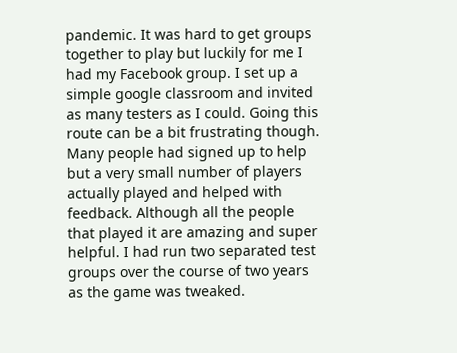pandemic. It was hard to get groups together to play but luckily for me I had my Facebook group. I set up a simple google classroom and invited as many testers as I could. Going this route can be a bit frustrating though. Many people had signed up to help but a very small number of players actually played and helped with feedback. Although all the people that played it are amazing and super helpful. I had run two separated test groups over the course of two years as the game was tweaked.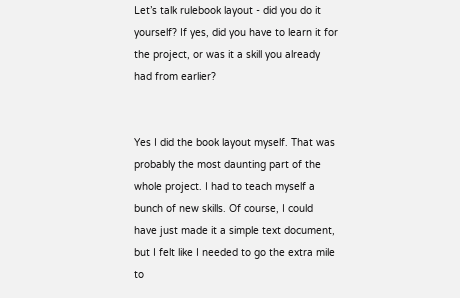Let’s talk rulebook layout - did you do it yourself? If yes, did you have to learn it for the project, or was it a skill you already had from earlier?


Yes I did the book layout myself. That was probably the most daunting part of the whole project. I had to teach myself a bunch of new skills. Of course, I could have just made it a simple text document, but I felt like I needed to go the extra mile to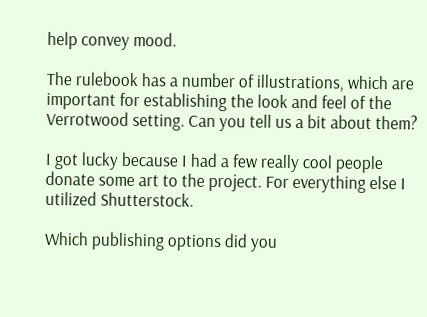help convey mood.

The rulebook has a number of illustrations, which are important for establishing the look and feel of the Verrotwood setting. Can you tell us a bit about them?

I got lucky because I had a few really cool people donate some art to the project. For everything else I utilized Shutterstock.

Which publishing options did you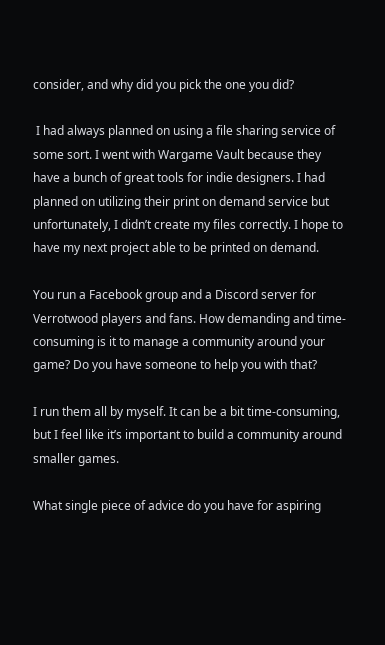consider, and why did you pick the one you did?

 I had always planned on using a file sharing service of some sort. I went with Wargame Vault because they have a bunch of great tools for indie designers. I had planned on utilizing their print on demand service but unfortunately, I didn’t create my files correctly. I hope to have my next project able to be printed on demand.

You run a Facebook group and a Discord server for Verrotwood players and fans. How demanding and time-consuming is it to manage a community around your game? Do you have someone to help you with that?

I run them all by myself. It can be a bit time-consuming, but I feel like it’s important to build a community around smaller games.

What single piece of advice do you have for aspiring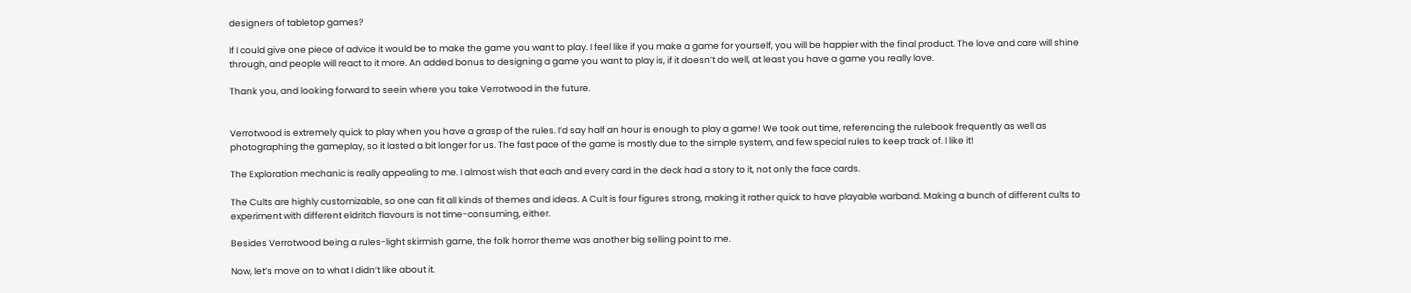designers of tabletop games?

If I could give one piece of advice it would be to make the game you want to play. I feel like if you make a game for yourself, you will be happier with the final product. The love and care will shine through, and people will react to it more. An added bonus to designing a game you want to play is, if it doesn’t do well, at least you have a game you really love.

Thank you, and looking forward to seein where you take Verrotwood in the future.


Verrotwood is extremely quick to play when you have a grasp of the rules. I’d say half an hour is enough to play a game! We took out time, referencing the rulebook frequently as well as photographing the gameplay, so it lasted a bit longer for us. The fast pace of the game is mostly due to the simple system, and few special rules to keep track of. I like it!

The Exploration mechanic is really appealing to me. I almost wish that each and every card in the deck had a story to it, not only the face cards.

The Cults are highly customizable, so one can fit all kinds of themes and ideas. A Cult is four figures strong, making it rather quick to have playable warband. Making a bunch of different cults to experiment with different eldritch flavours is not time-consuming, either.

Besides Verrotwood being a rules-light skirmish game, the folk horror theme was another big selling point to me.

Now, let’s move on to what I didn’t like about it.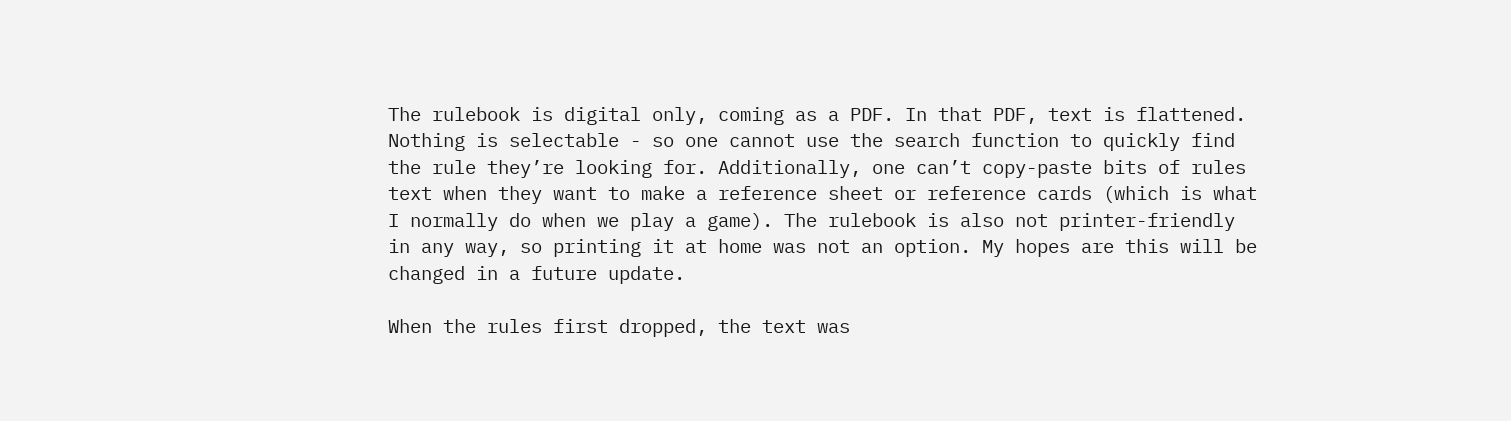The rulebook is digital only, coming as a PDF. In that PDF, text is flattened. Nothing is selectable - so one cannot use the search function to quickly find the rule they’re looking for. Additionally, one can’t copy-paste bits of rules text when they want to make a reference sheet or reference cards (which is what I normally do when we play a game). The rulebook is also not printer-friendly in any way, so printing it at home was not an option. My hopes are this will be changed in a future update.

When the rules first dropped, the text was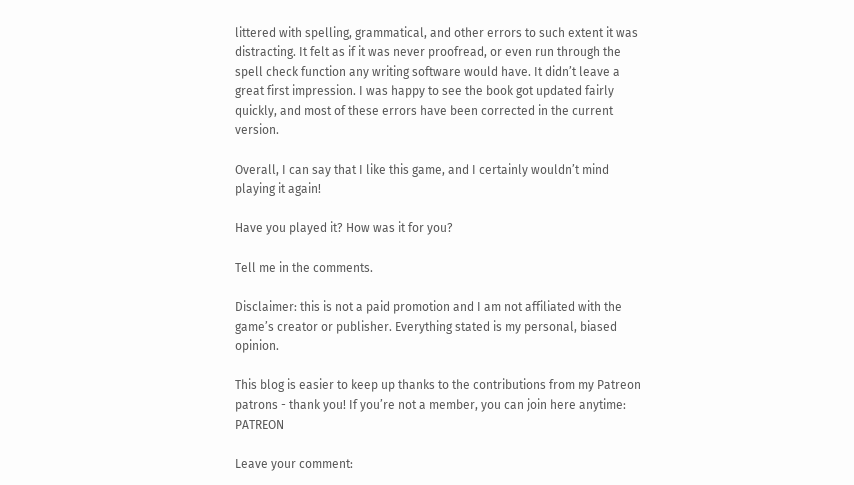littered with spelling, grammatical, and other errors to such extent it was distracting. It felt as if it was never proofread, or even run through the spell check function any writing software would have. It didn’t leave a great first impression. I was happy to see the book got updated fairly quickly, and most of these errors have been corrected in the current version.

Overall, I can say that I like this game, and I certainly wouldn’t mind playing it again!

Have you played it? How was it for you?

Tell me in the comments.

Disclaimer: this is not a paid promotion and I am not affiliated with the game’s creator or publisher. Everything stated is my personal, biased opinion.

This blog is easier to keep up thanks to the contributions from my Patreon patrons - thank you! If you’re not a member, you can join here anytime: PATREON

Leave your comment: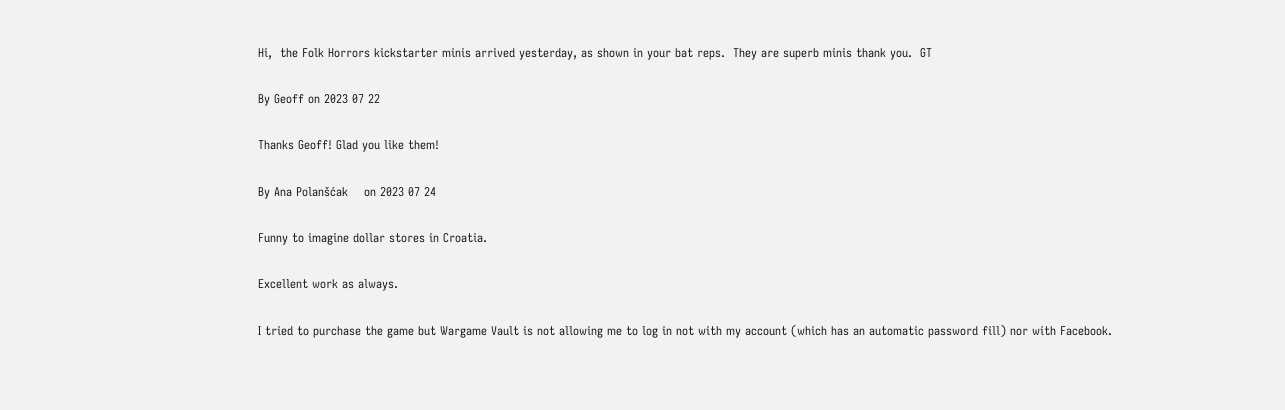Hi,  the Folk Horrors kickstarter minis arrived yesterday, as shown in your bat reps.  They are superb minis thank you.  GT

By Geoff on 2023 07 22

Thanks Geoff! Glad you like them!

By Ana Polanšćak    on 2023 07 24

Funny to imagine dollar stores in Croatia.

Excellent work as always.

I tried to purchase the game but Wargame Vault is not allowing me to log in not with my account (which has an automatic password fill) nor with Facebook.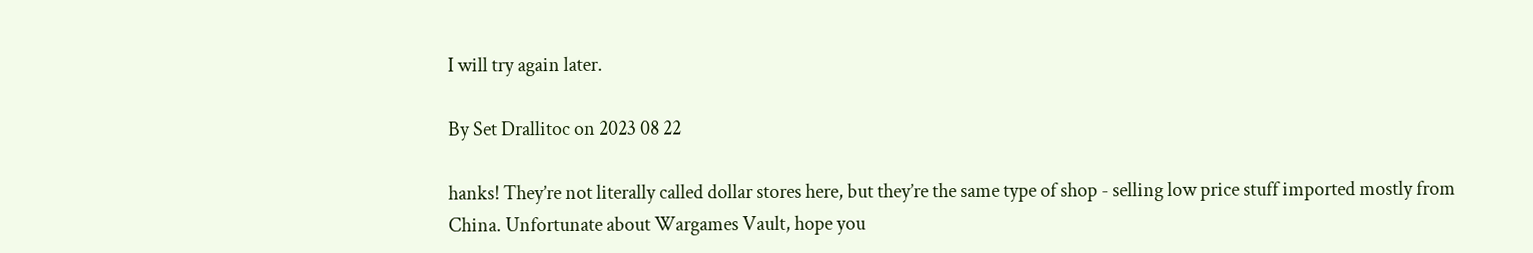I will try again later.

By Set Drallitoc on 2023 08 22

hanks! They’re not literally called dollar stores here, but they’re the same type of shop - selling low price stuff imported mostly from China. Unfortunate about Wargames Vault, hope you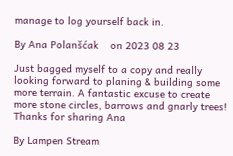manage to log yourself back in.

By Ana Polanšćak    on 2023 08 23

Just bagged myself to a copy and really looking forward to planing & building some more terrain. A fantastic excuse to create more stone circles, barrows and gnarly trees! Thanks for sharing Ana

By Lampen Stream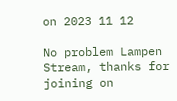on 2023 11 12

No problem Lampen Stream, thanks for joining on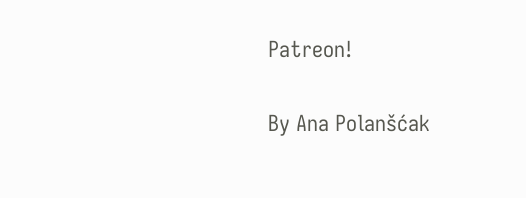Patreon!

By Ana Polanšćak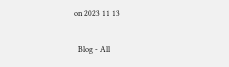on 2023 11 13

  Blog - All